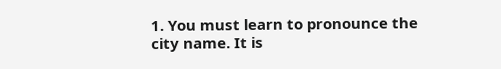1. You must learn to pronounce the city name. It is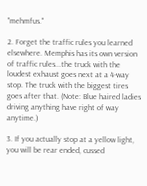"mehmfus."

2. Forget the traffic rules you learned elsewhere. Memphis has its own version of traffic rules...the truck with the loudest exhaust goes next at a 4-way stop. The truck with the biggest tires goes after that. (Note: Blue haired ladies driving anything have right of way anytime.)

3. If you actually stop at a yellow light, you will be rear ended, cussed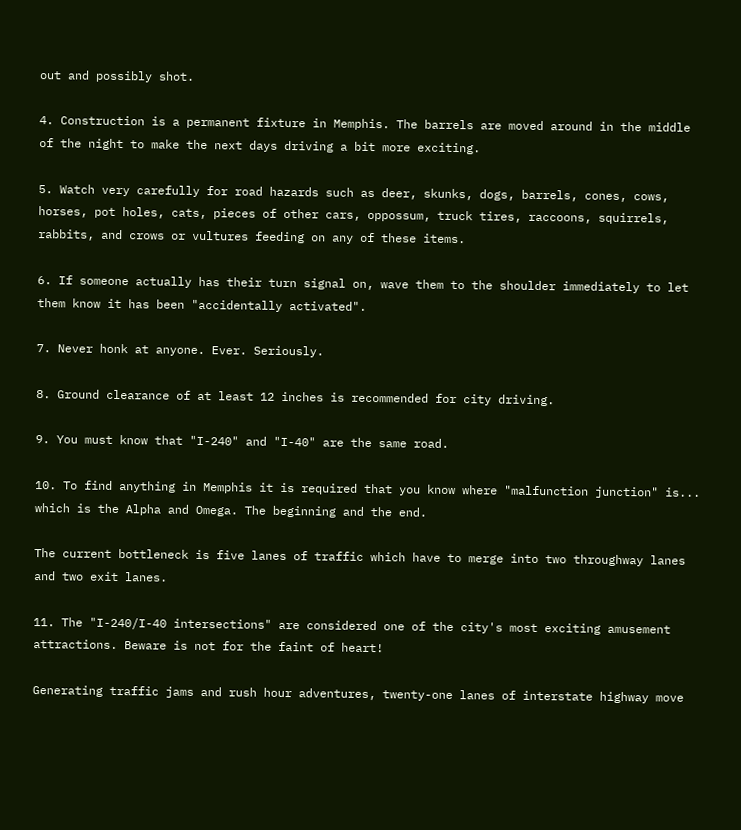out and possibly shot.

4. Construction is a permanent fixture in Memphis. The barrels are moved around in the middle of the night to make the next days driving a bit more exciting.

5. Watch very carefully for road hazards such as deer, skunks, dogs, barrels, cones, cows, horses, pot holes, cats, pieces of other cars, oppossum, truck tires, raccoons, squirrels, rabbits, and crows or vultures feeding on any of these items.

6. If someone actually has their turn signal on, wave them to the shoulder immediately to let them know it has been "accidentally activated".

7. Never honk at anyone. Ever. Seriously.

8. Ground clearance of at least 12 inches is recommended for city driving.

9. You must know that "I-240" and "I-40" are the same road.

10. To find anything in Memphis it is required that you know where "malfunction junction" is... which is the Alpha and Omega. The beginning and the end.

The current bottleneck is five lanes of traffic which have to merge into two throughway lanes and two exit lanes.

11. The "I-240/I-40 intersections" are considered one of the city's most exciting amusement attractions. Beware is not for the faint of heart!

Generating traffic jams and rush hour adventures, twenty-one lanes of interstate highway move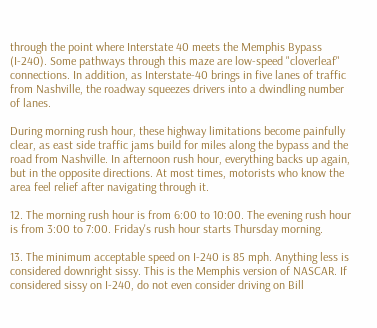through the point where Interstate 40 meets the Memphis Bypass (I-240). Some pathways through this maze are low-speed "cloverleaf" connections. In addition, as Interstate-40 brings in five lanes of traffic from Nashville, the roadway squeezes drivers into a dwindling number of lanes.

During morning rush hour, these highway limitations become painfully clear, as east side traffic jams build for miles along the bypass and the road from Nashville. In afternoon rush hour, everything backs up again, but in the opposite directions. At most times, motorists who know the area feel relief after navigating through it.

12. The morning rush hour is from 6:00 to 10:00. The evening rush hour is from 3:00 to 7:00. Friday's rush hour starts Thursday morning.

13. The minimum acceptable speed on I-240 is 85 mph. Anything less is considered downright sissy. This is the Memphis version of NASCAR. If considered sissy on I-240, do not even consider driving on Bill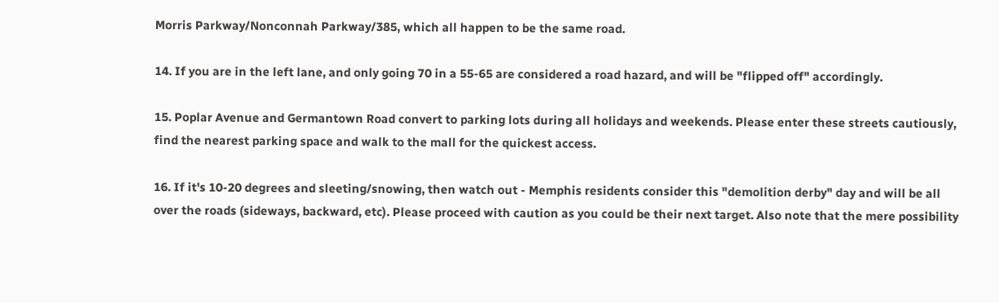Morris Parkway/Nonconnah Parkway/385, which all happen to be the same road.

14. If you are in the left lane, and only going 70 in a 55-65 are considered a road hazard, and will be "flipped off" accordingly.

15. Poplar Avenue and Germantown Road convert to parking lots during all holidays and weekends. Please enter these streets cautiously, find the nearest parking space and walk to the mall for the quickest access.

16. If it's 10-20 degrees and sleeting/snowing, then watch out - Memphis residents consider this "demolition derby" day and will be all over the roads (sideways, backward, etc). Please proceed with caution as you could be their next target. Also note that the mere possibility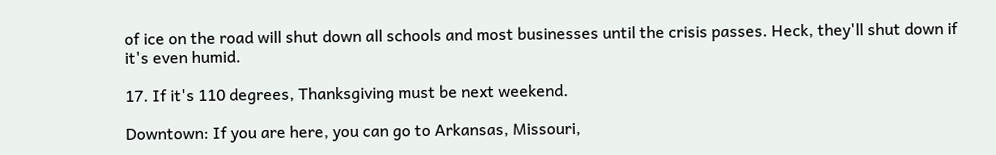of ice on the road will shut down all schools and most businesses until the crisis passes. Heck, they'll shut down if it's even humid.

17. If it's 110 degrees, Thanksgiving must be next weekend.

Downtown: If you are here, you can go to Arkansas, Missouri,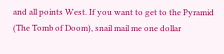and all points West. If you want to get to the Pyramid (The Tomb of Doom), snail mail me one dollar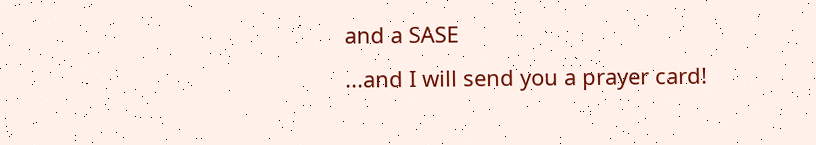and a SASE
...and I will send you a prayer card!